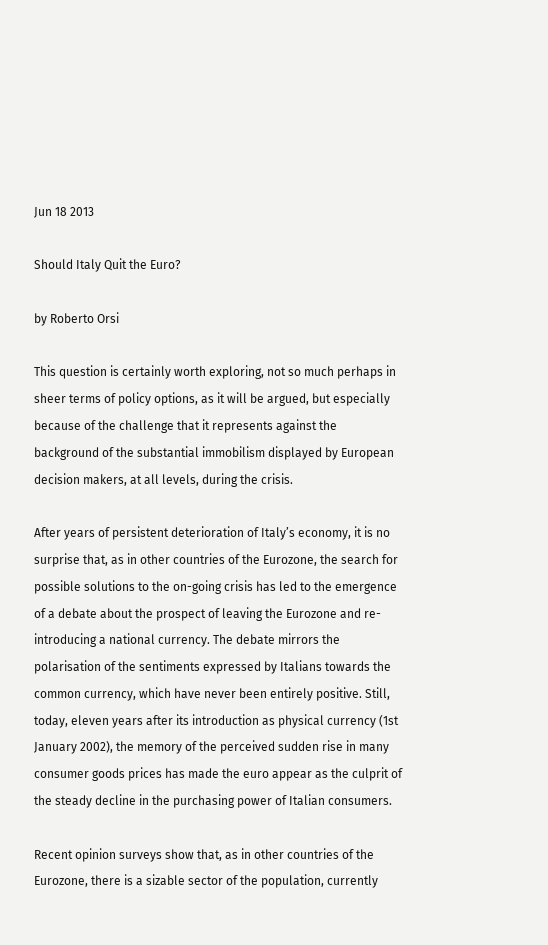Jun 18 2013

Should Italy Quit the Euro?

by Roberto Orsi

This question is certainly worth exploring, not so much perhaps in sheer terms of policy options, as it will be argued, but especially because of the challenge that it represents against the background of the substantial immobilism displayed by European decision makers, at all levels, during the crisis.

After years of persistent deterioration of Italy’s economy, it is no surprise that, as in other countries of the Eurozone, the search for possible solutions to the on-going crisis has led to the emergence of a debate about the prospect of leaving the Eurozone and re-introducing a national currency. The debate mirrors the polarisation of the sentiments expressed by Italians towards the common currency, which have never been entirely positive. Still, today, eleven years after its introduction as physical currency (1st January 2002), the memory of the perceived sudden rise in many consumer goods prices has made the euro appear as the culprit of the steady decline in the purchasing power of Italian consumers.

Recent opinion surveys show that, as in other countries of the Eurozone, there is a sizable sector of the population, currently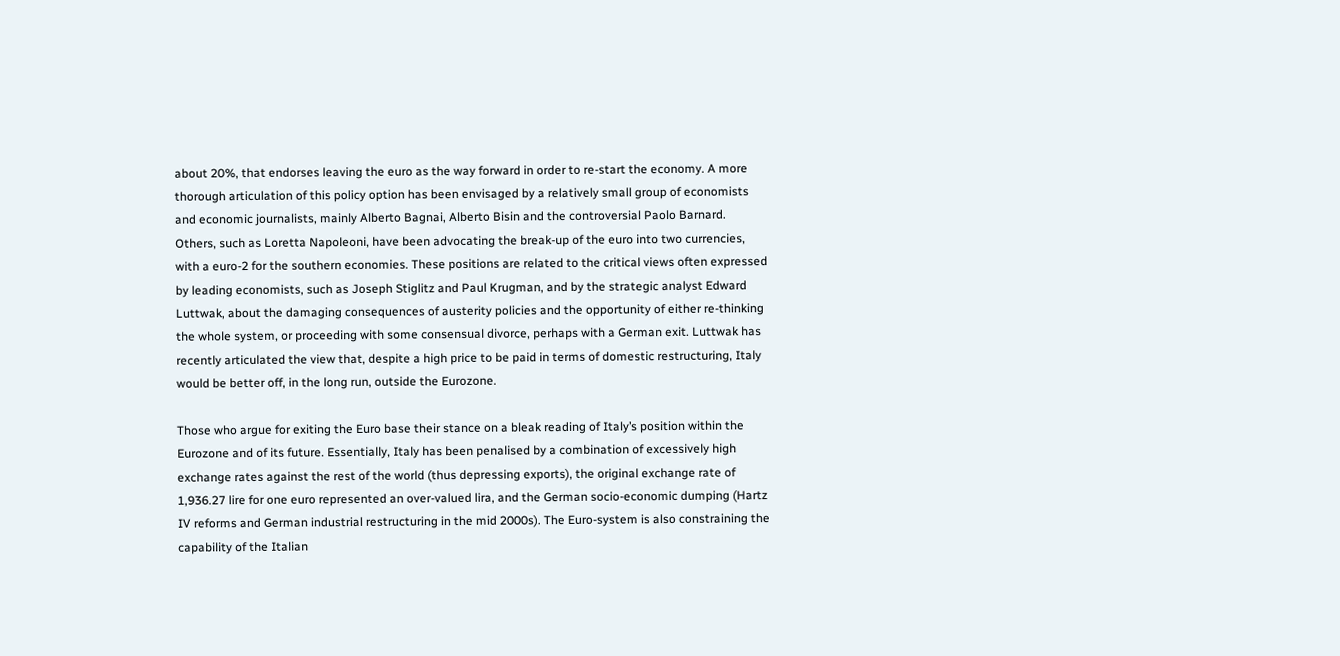about 20%, that endorses leaving the euro as the way forward in order to re-start the economy. A more thorough articulation of this policy option has been envisaged by a relatively small group of economists and economic journalists, mainly Alberto Bagnai, Alberto Bisin and the controversial Paolo Barnard. Others, such as Loretta Napoleoni, have been advocating the break-up of the euro into two currencies, with a euro-2 for the southern economies. These positions are related to the critical views often expressed by leading economists, such as Joseph Stiglitz and Paul Krugman, and by the strategic analyst Edward Luttwak, about the damaging consequences of austerity policies and the opportunity of either re-thinking the whole system, or proceeding with some consensual divorce, perhaps with a German exit. Luttwak has recently articulated the view that, despite a high price to be paid in terms of domestic restructuring, Italy would be better off, in the long run, outside the Eurozone.

Those who argue for exiting the Euro base their stance on a bleak reading of Italy’s position within the Eurozone and of its future. Essentially, Italy has been penalised by a combination of excessively high exchange rates against the rest of the world (thus depressing exports), the original exchange rate of 1,936.27 lire for one euro represented an over-valued lira, and the German socio-economic dumping (Hartz IV reforms and German industrial restructuring in the mid 2000s). The Euro-system is also constraining the capability of the Italian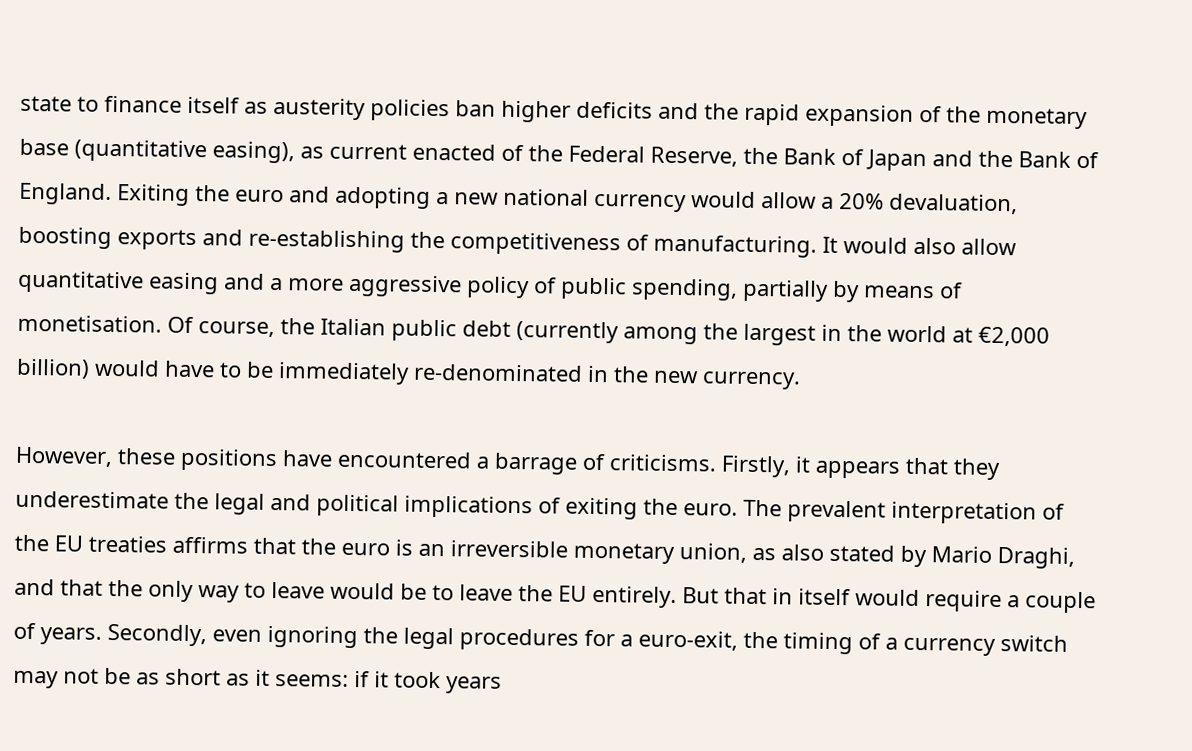state to finance itself as austerity policies ban higher deficits and the rapid expansion of the monetary base (quantitative easing), as current enacted of the Federal Reserve, the Bank of Japan and the Bank of England. Exiting the euro and adopting a new national currency would allow a 20% devaluation, boosting exports and re-establishing the competitiveness of manufacturing. It would also allow quantitative easing and a more aggressive policy of public spending, partially by means of monetisation. Of course, the Italian public debt (currently among the largest in the world at €2,000 billion) would have to be immediately re-denominated in the new currency.

However, these positions have encountered a barrage of criticisms. Firstly, it appears that they underestimate the legal and political implications of exiting the euro. The prevalent interpretation of the EU treaties affirms that the euro is an irreversible monetary union, as also stated by Mario Draghi, and that the only way to leave would be to leave the EU entirely. But that in itself would require a couple of years. Secondly, even ignoring the legal procedures for a euro-exit, the timing of a currency switch may not be as short as it seems: if it took years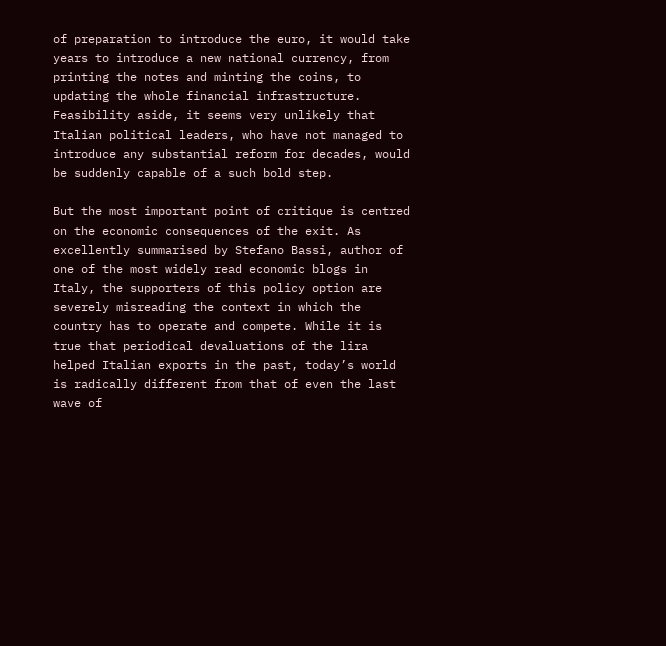of preparation to introduce the euro, it would take years to introduce a new national currency, from printing the notes and minting the coins, to updating the whole financial infrastructure. Feasibility aside, it seems very unlikely that Italian political leaders, who have not managed to introduce any substantial reform for decades, would be suddenly capable of a such bold step.

But the most important point of critique is centred on the economic consequences of the exit. As excellently summarised by Stefano Bassi, author of one of the most widely read economic blogs in Italy, the supporters of this policy option are severely misreading the context in which the country has to operate and compete. While it is true that periodical devaluations of the lira helped Italian exports in the past, today’s world is radically different from that of even the last wave of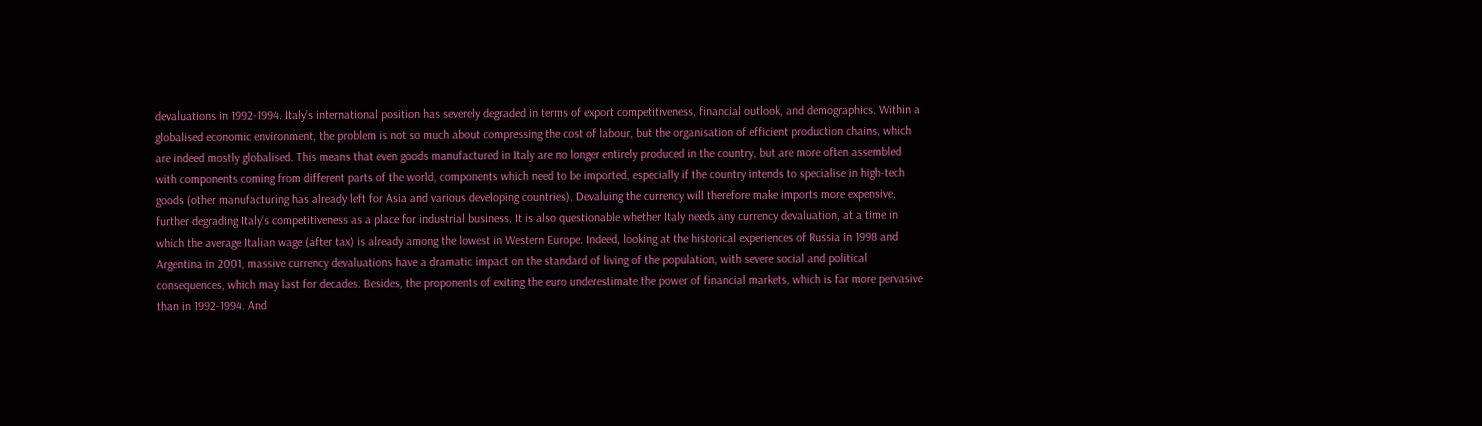devaluations in 1992-1994. Italy’s international position has severely degraded in terms of export competitiveness, financial outlook, and demographics. Within a globalised economic environment, the problem is not so much about compressing the cost of labour, but the organisation of efficient production chains, which are indeed mostly globalised. This means that even goods manufactured in Italy are no longer entirely produced in the country, but are more often assembled with components coming from different parts of the world, components which need to be imported, especially if the country intends to specialise in high-tech goods (other manufacturing has already left for Asia and various developing countries). Devaluing the currency will therefore make imports more expensive, further degrading Italy’s competitiveness as a place for industrial business. It is also questionable whether Italy needs any currency devaluation, at a time in which the average Italian wage (after tax) is already among the lowest in Western Europe. Indeed, looking at the historical experiences of Russia in 1998 and Argentina in 2001, massive currency devaluations have a dramatic impact on the standard of living of the population, with severe social and political consequences, which may last for decades. Besides, the proponents of exiting the euro underestimate the power of financial markets, which is far more pervasive than in 1992-1994. And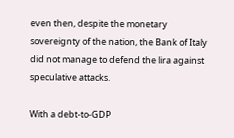even then, despite the monetary sovereignty of the nation, the Bank of Italy did not manage to defend the lira against speculative attacks.

With a debt-to-GDP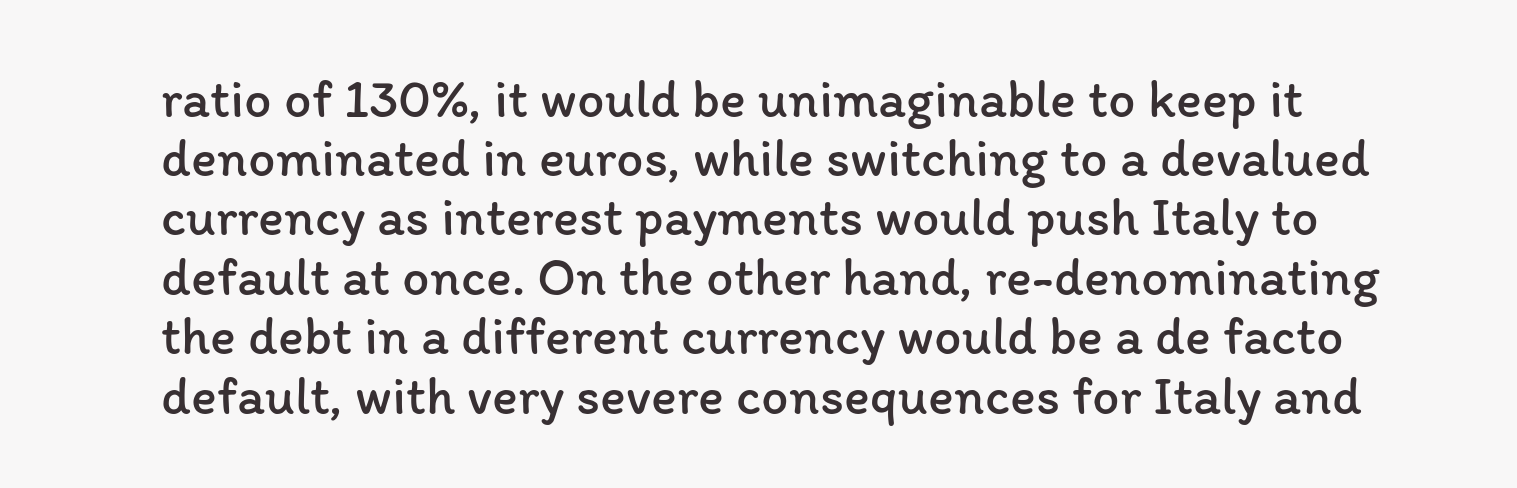ratio of 130%, it would be unimaginable to keep it denominated in euros, while switching to a devalued currency as interest payments would push Italy to default at once. On the other hand, re-denominating the debt in a different currency would be a de facto default, with very severe consequences for Italy and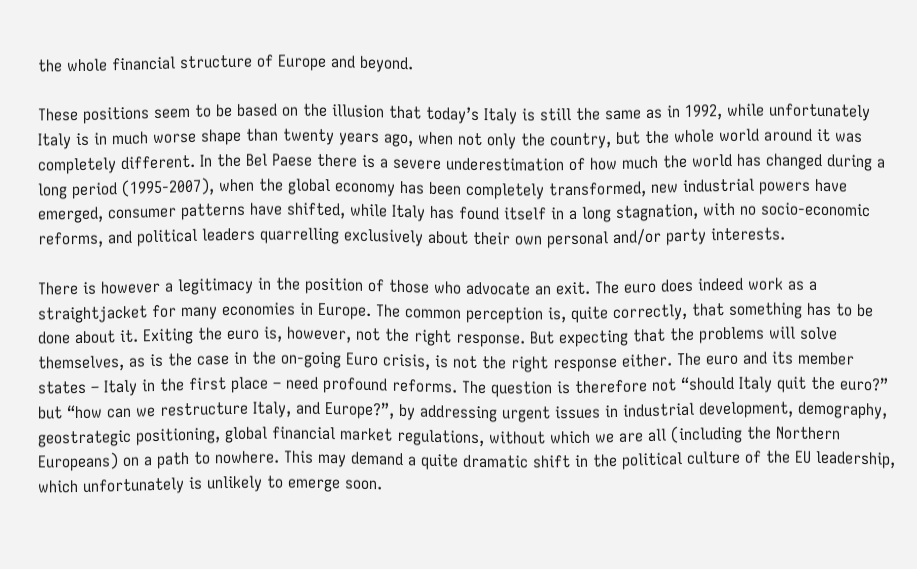the whole financial structure of Europe and beyond.

These positions seem to be based on the illusion that today’s Italy is still the same as in 1992, while unfortunately Italy is in much worse shape than twenty years ago, when not only the country, but the whole world around it was completely different. In the Bel Paese there is a severe underestimation of how much the world has changed during a long period (1995-2007), when the global economy has been completely transformed, new industrial powers have emerged, consumer patterns have shifted, while Italy has found itself in a long stagnation, with no socio-economic reforms, and political leaders quarrelling exclusively about their own personal and/or party interests.

There is however a legitimacy in the position of those who advocate an exit. The euro does indeed work as a straightjacket for many economies in Europe. The common perception is, quite correctly, that something has to be done about it. Exiting the euro is, however, not the right response. But expecting that the problems will solve themselves, as is the case in the on-going Euro crisis, is not the right response either. The euro and its member states – Italy in the first place – need profound reforms. The question is therefore not “should Italy quit the euro?” but “how can we restructure Italy, and Europe?”, by addressing urgent issues in industrial development, demography, geostrategic positioning, global financial market regulations, without which we are all (including the Northern Europeans) on a path to nowhere. This may demand a quite dramatic shift in the political culture of the EU leadership, which unfortunately is unlikely to emerge soon.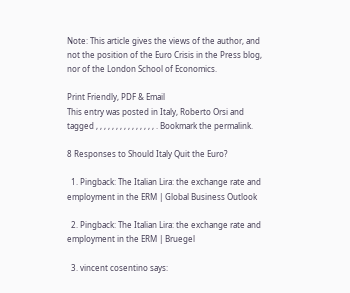Note: This article gives the views of the author, and not the position of the Euro Crisis in the Press blog, nor of the London School of Economics.

Print Friendly, PDF & Email
This entry was posted in Italy, Roberto Orsi and tagged , , , , , , , , , , , , , , , . Bookmark the permalink.

8 Responses to Should Italy Quit the Euro?

  1. Pingback: The Italian Lira: the exchange rate and employment in the ERM | Global Business Outlook

  2. Pingback: The Italian Lira: the exchange rate and employment in the ERM | Bruegel

  3. vincent cosentino says: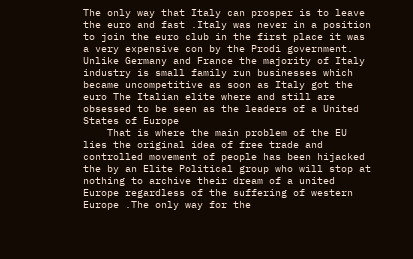The only way that Italy can prosper is to leave the euro and fast .Italy was never in a position to join the euro club in the first place it was a very expensive con by the Prodi government. Unlike Germany and France the majority of Italy industry is small family run businesses which became uncompetitive as soon as Italy got the euro The Italian elite where and still are obsessed to be seen as the leaders of a United States of Europe
    That is where the main problem of the EU lies the original idea of free trade and controlled movement of people has been hijacked the by an Elite Political group who will stop at nothing to archive their dream of a united Europe regardless of the suffering of western Europe .The only way for the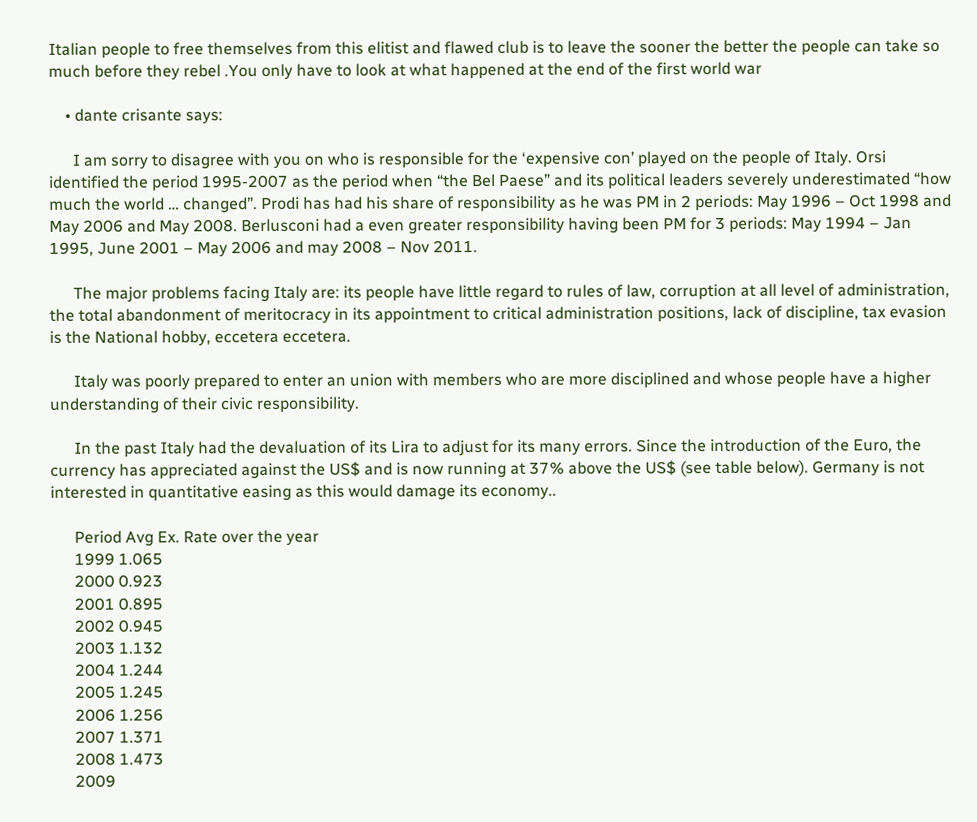Italian people to free themselves from this elitist and flawed club is to leave the sooner the better the people can take so much before they rebel .You only have to look at what happened at the end of the first world war

    • dante crisante says:

      I am sorry to disagree with you on who is responsible for the ‘expensive con’ played on the people of Italy. Orsi identified the period 1995-2007 as the period when “the Bel Paese” and its political leaders severely underestimated “how much the world … changed”. Prodi has had his share of responsibility as he was PM in 2 periods: May 1996 – Oct 1998 and May 2006 and May 2008. Berlusconi had a even greater responsibility having been PM for 3 periods: May 1994 – Jan 1995, June 2001 – May 2006 and may 2008 – Nov 2011.

      The major problems facing Italy are: its people have little regard to rules of law, corruption at all level of administration, the total abandonment of meritocracy in its appointment to critical administration positions, lack of discipline, tax evasion is the National hobby, eccetera eccetera.

      Italy was poorly prepared to enter an union with members who are more disciplined and whose people have a higher understanding of their civic responsibility.

      In the past Italy had the devaluation of its Lira to adjust for its many errors. Since the introduction of the Euro, the currency has appreciated against the US$ and is now running at 37% above the US$ (see table below). Germany is not interested in quantitative easing as this would damage its economy..

      Period Avg Ex. Rate over the year
      1999 1.065
      2000 0.923
      2001 0.895
      2002 0.945
      2003 1.132
      2004 1.244
      2005 1.245
      2006 1.256
      2007 1.371
      2008 1.473
      2009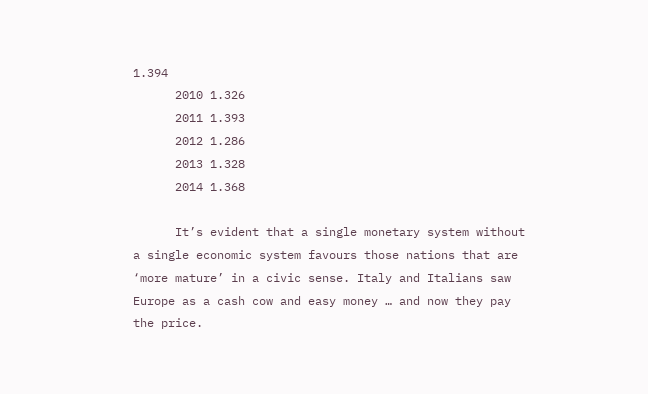1.394
      2010 1.326
      2011 1.393
      2012 1.286
      2013 1.328
      2014 1.368

      It’s evident that a single monetary system without a single economic system favours those nations that are ‘more mature’ in a civic sense. Italy and Italians saw Europe as a cash cow and easy money … and now they pay the price.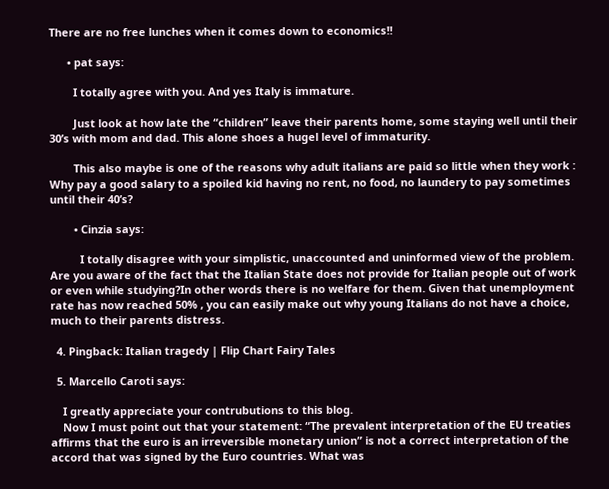There are no free lunches when it comes down to economics!!

      • pat says:

        I totally agree with you. And yes Italy is immature.

        Just look at how late the “children” leave their parents home, some staying well until their 30’s with mom and dad. This alone shoes a hugel level of immaturity.

        This also maybe is one of the reasons why adult italians are paid so little when they work : Why pay a good salary to a spoiled kid having no rent, no food, no laundery to pay sometimes until their 40’s?

        • Cinzia says:

          I totally disagree with your simplistic, unaccounted and uninformed view of the problem. Are you aware of the fact that the Italian State does not provide for Italian people out of work or even while studying?In other words there is no welfare for them. Given that unemployment rate has now reached 50% , you can easily make out why young Italians do not have a choice, much to their parents distress.

  4. Pingback: Italian tragedy | Flip Chart Fairy Tales

  5. Marcello Caroti says:

    I greatly appreciate your contrubutions to this blog.
    Now I must point out that your statement: “The prevalent interpretation of the EU treaties affirms that the euro is an irreversible monetary union” is not a correct interpretation of the accord that was signed by the Euro countries. What was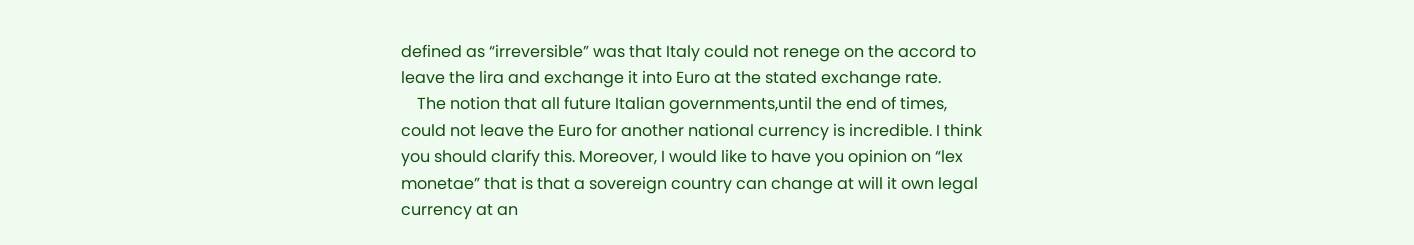defined as “irreversible” was that Italy could not renege on the accord to leave the lira and exchange it into Euro at the stated exchange rate.
    The notion that all future Italian governments,until the end of times, could not leave the Euro for another national currency is incredible. I think you should clarify this. Moreover, I would like to have you opinion on “lex monetae” that is that a sovereign country can change at will it own legal currency at an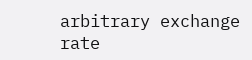arbitrary exchange rate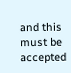and this must be accepted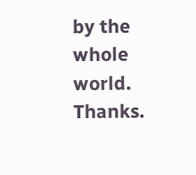by the whole world. Thanks.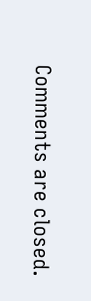Comments are closed.